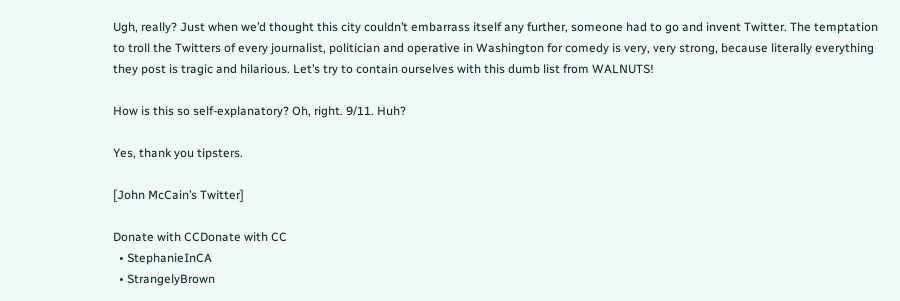Ugh, really? Just when we’d thought this city couldn’t embarrass itself any further, someone had to go and invent Twitter. The temptation to troll the Twitters of every journalist, politician and operative in Washington for comedy is very, very strong, because literally everything they post is tragic and hilarious. Let’s try to contain ourselves with this dumb list from WALNUTS!

How is this so self-explanatory? Oh, right. 9/11. Huh?

Yes, thank you tipsters.

[John McCain’s Twitter]

Donate with CCDonate with CC
  • StephanieInCA
  • StrangelyBrown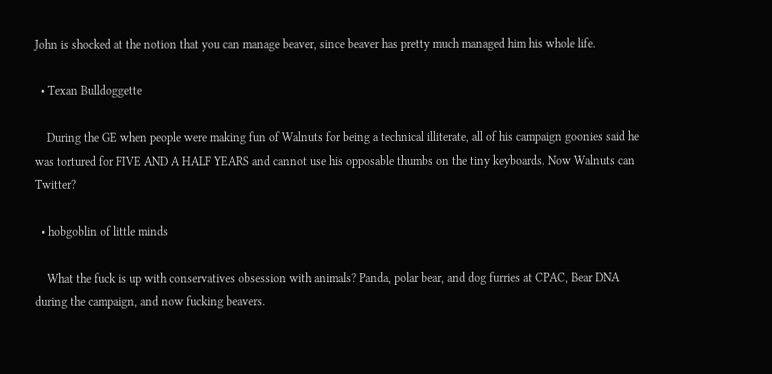John is shocked at the notion that you can manage beaver, since beaver has pretty much managed him his whole life.

  • Texan Bulldoggette

    During the GE when people were making fun of Walnuts for being a technical illiterate, all of his campaign goonies said he was tortured for FIVE AND A HALF YEARS and cannot use his opposable thumbs on the tiny keyboards. Now Walnuts can Twitter?

  • hobgoblin of little minds

    What the fuck is up with conservatives obsession with animals? Panda, polar bear, and dog furries at CPAC, Bear DNA during the campaign, and now fucking beavers.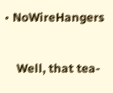• NoWireHangers

    Well, that tea-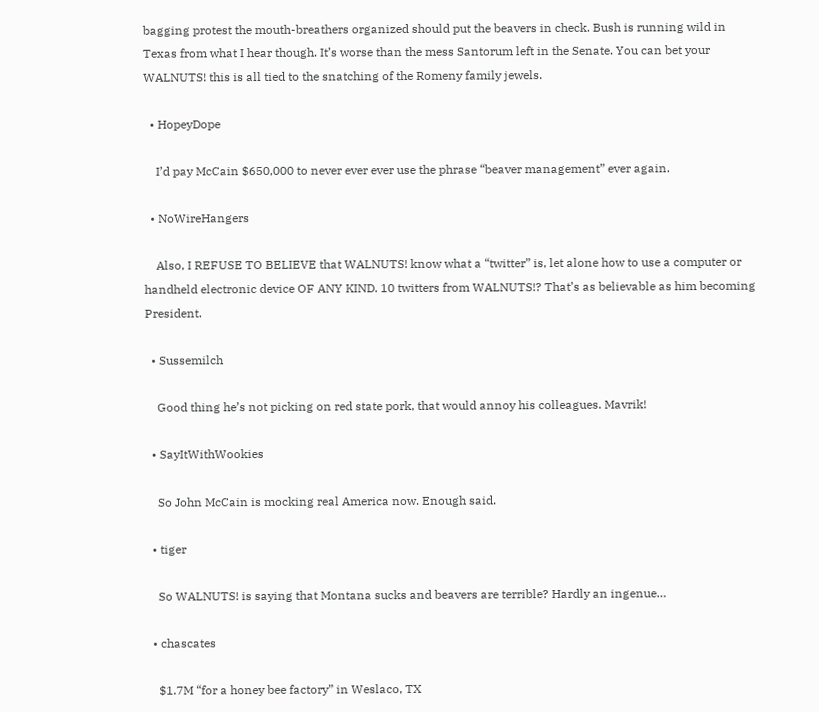bagging protest the mouth-breathers organized should put the beavers in check. Bush is running wild in Texas from what I hear though. It’s worse than the mess Santorum left in the Senate. You can bet your WALNUTS! this is all tied to the snatching of the Romeny family jewels.

  • HopeyDope

    I’d pay McCain $650,000 to never ever ever use the phrase “beaver management” ever again.

  • NoWireHangers

    Also, I REFUSE TO BELIEVE that WALNUTS! know what a “twitter” is, let alone how to use a computer or handheld electronic device OF ANY KIND. 10 twitters from WALNUTS!? That’s as believable as him becoming President.

  • Sussemilch

    Good thing he’s not picking on red state pork, that would annoy his colleagues. Mavrik!

  • SayItWithWookies

    So John McCain is mocking real America now. Enough said.

  • tiger

    So WALNUTS! is saying that Montana sucks and beavers are terrible? Hardly an ingenue…

  • chascates

    $1.7M “for a honey bee factory” in Weslaco, TX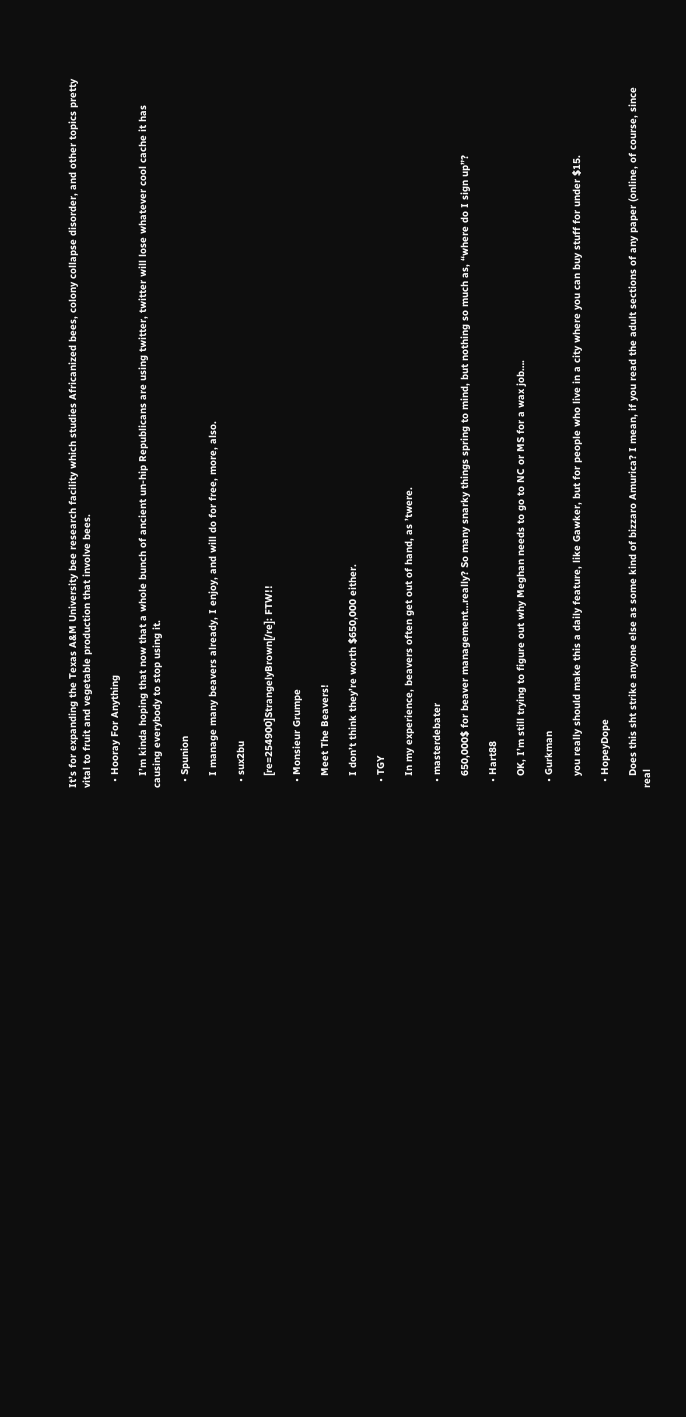It’s for expanding the Texas A&M University bee research facility which studies Africanized bees, colony collapse disorder, and other topics pretty vital to fruit and vegetable production that involve bees.

  • Hooray For Anything

    I’m kinda hoping that now that a whole bunch of ancient un-hip Republicans are using twitter, twitter will lose whatever cool cache it has causing everybody to stop using it.

  • Spunion

    I manage many beavers already, I enjoy, and will do for free, more, also.

  • sux2bu

    [re=254900]StrangelyBrown[/re]: FTW!!

  • Monsieur Grumpe

    Meet The Beavers!

    I don’t think they’re worth $650,000 either.

  • TGY

    In my experience, beavers often get out of hand, as ’twere.

  • masterdebater

    650,000$ for beaver management…really? So many snarky things spring to mind, but nothing so much as, “where do I sign up”?

  • Hart88

    OK, I’m still trying to figure out why Meghan needs to go to NC or MS for a wax job….

  • Gurkman

    you really should make this a daily feature, like Gawker, but for people who live in a city where you can buy stuff for under $15.

  • HopeyDope

    Does this sht strike anyone else as some kind of bizzaro Amurica? I mean, if you read the adult sections of any paper (online, of course, since real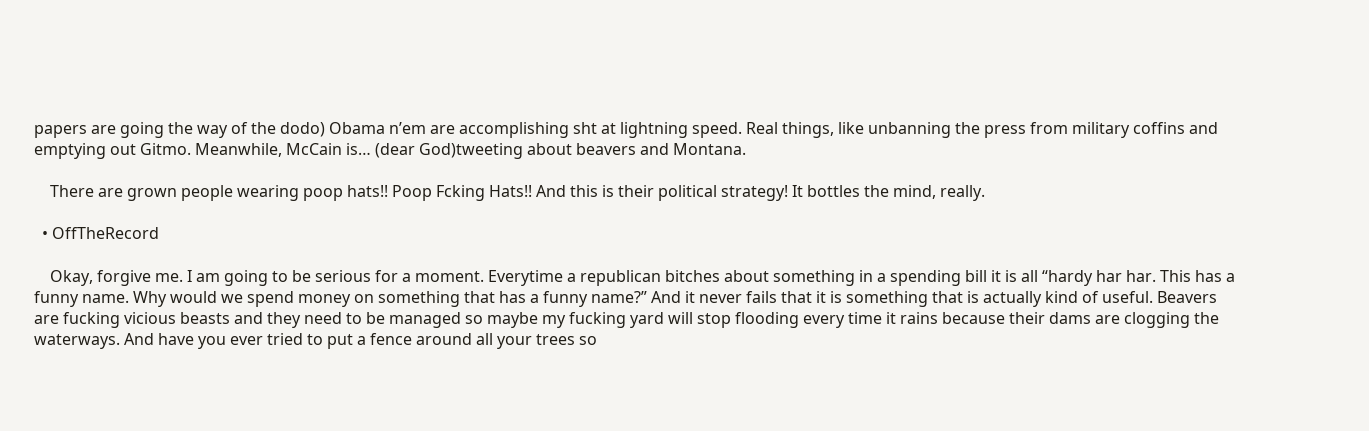papers are going the way of the dodo) Obama n’em are accomplishing sht at lightning speed. Real things, like unbanning the press from military coffins and emptying out Gitmo. Meanwhile, McCain is… (dear God)tweeting about beavers and Montana.

    There are grown people wearing poop hats!! Poop Fcking Hats!! And this is their political strategy! It bottles the mind, really.

  • OffTheRecord

    Okay, forgive me. I am going to be serious for a moment. Everytime a republican bitches about something in a spending bill it is all “hardy har har. This has a funny name. Why would we spend money on something that has a funny name?” And it never fails that it is something that is actually kind of useful. Beavers are fucking vicious beasts and they need to be managed so maybe my fucking yard will stop flooding every time it rains because their dams are clogging the waterways. And have you ever tried to put a fence around all your trees so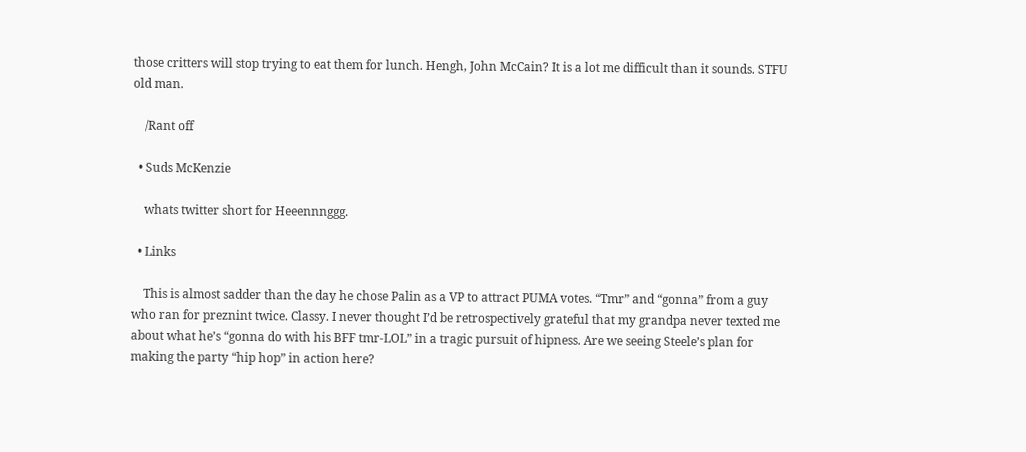those critters will stop trying to eat them for lunch. Hengh, John McCain? It is a lot me difficult than it sounds. STFU old man.

    /Rant off

  • Suds McKenzie

    whats twitter short for Heeennnggg.

  • Links

    This is almost sadder than the day he chose Palin as a VP to attract PUMA votes. “Tmr” and “gonna” from a guy who ran for preznint twice. Classy. I never thought I’d be retrospectively grateful that my grandpa never texted me about what he’s “gonna do with his BFF tmr-LOL” in a tragic pursuit of hipness. Are we seeing Steele’s plan for making the party “hip hop” in action here?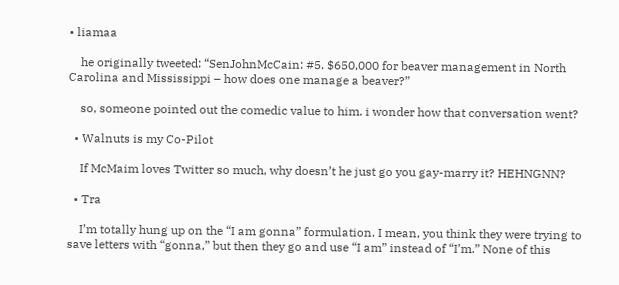• liamaa

    he originally tweeted: “SenJohnMcCain: #5. $650,000 for beaver management in North Carolina and Mississippi – how does one manage a beaver?”

    so, someone pointed out the comedic value to him. i wonder how that conversation went?

  • Walnuts is my Co-Pilot

    If McMaim loves Twitter so much, why doesn’t he just go you gay-marry it? HEHNGNN?

  • Tra

    I’m totally hung up on the “I am gonna” formulation. I mean, you think they were trying to save letters with “gonna,” but then they go and use “I am” instead of “I’m.” None of this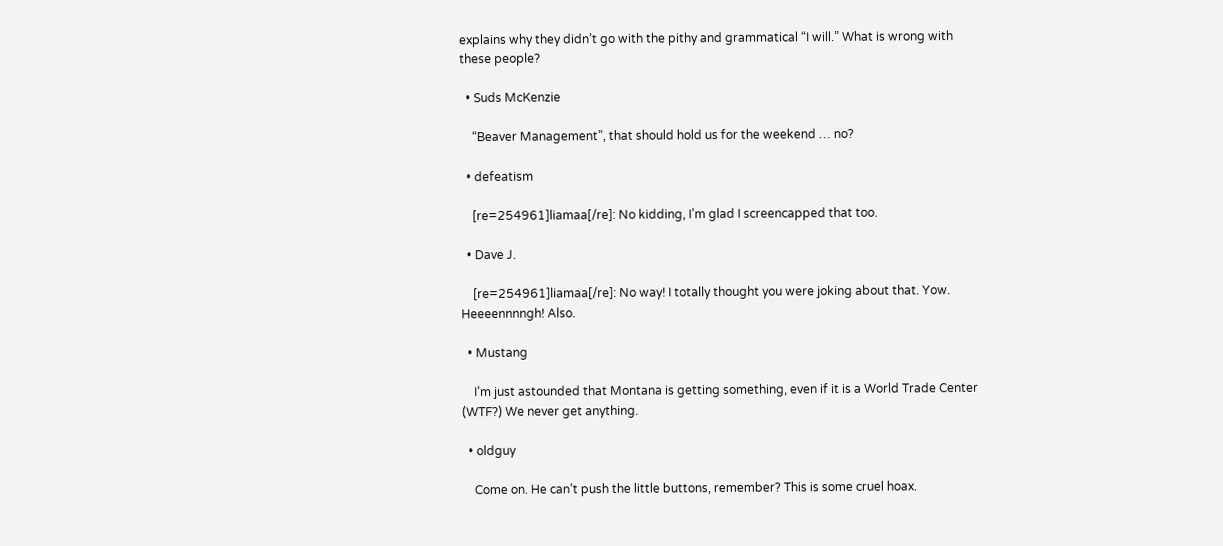explains why they didn’t go with the pithy and grammatical “I will.” What is wrong with these people?

  • Suds McKenzie

    “Beaver Management”, that should hold us for the weekend … no?

  • defeatism

    [re=254961]liamaa[/re]: No kidding, I’m glad I screencapped that too.

  • Dave J.

    [re=254961]liamaa[/re]: No way! I totally thought you were joking about that. Yow. Heeeennnngh! Also.

  • Mustang

    I’m just astounded that Montana is getting something, even if it is a World Trade Center (WTF?) We never get anything.

  • oldguy

    Come on. He can’t push the little buttons, remember? This is some cruel hoax.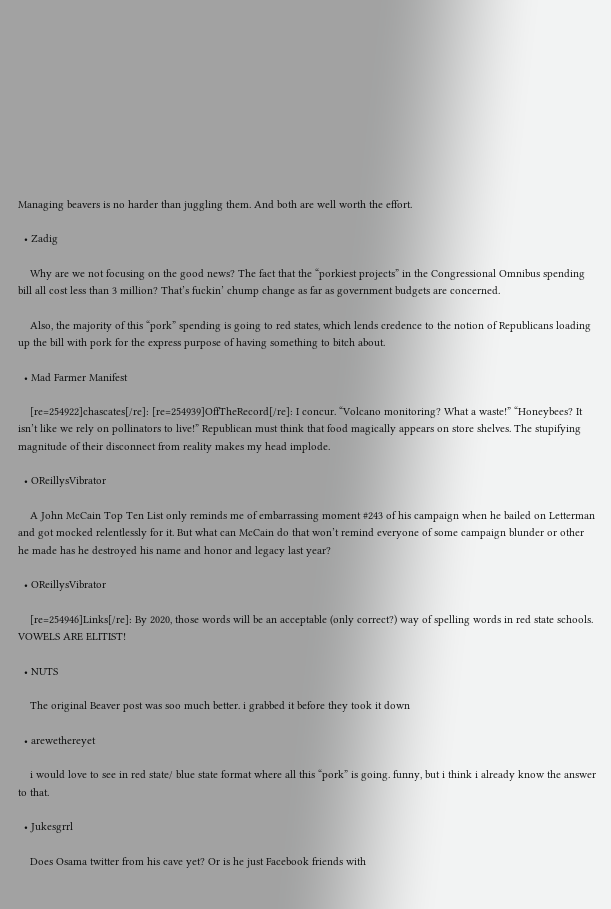Managing beavers is no harder than juggling them. And both are well worth the effort.

  • Zadig

    Why are we not focusing on the good news? The fact that the “porkiest projects” in the Congressional Omnibus spending bill all cost less than 3 million? That’s fuckin’ chump change as far as government budgets are concerned.

    Also, the majority of this “pork” spending is going to red states, which lends credence to the notion of Republicans loading up the bill with pork for the express purpose of having something to bitch about.

  • Mad Farmer Manifest

    [re=254922]chascates[/re]: [re=254939]OffTheRecord[/re]: I concur. “Volcano monitoring? What a waste!” “Honeybees? It isn’t like we rely on pollinators to live!” Republican must think that food magically appears on store shelves. The stupifying magnitude of their disconnect from reality makes my head implode.

  • OReillysVibrator

    A John McCain Top Ten List only reminds me of embarrassing moment #243 of his campaign when he bailed on Letterman and got mocked relentlessly for it. But what can McCain do that won’t remind everyone of some campaign blunder or other he made has he destroyed his name and honor and legacy last year?

  • OReillysVibrator

    [re=254946]Links[/re]: By 2020, those words will be an acceptable (only correct?) way of spelling words in red state schools. VOWELS ARE ELITIST!

  • NUTS

    The original Beaver post was soo much better. i grabbed it before they took it down

  • arewethereyet

    i would love to see in red state/ blue state format where all this “pork” is going. funny, but i think i already know the answer to that.

  • Jukesgrrl

    Does Osama twitter from his cave yet? Or is he just Facebook friends with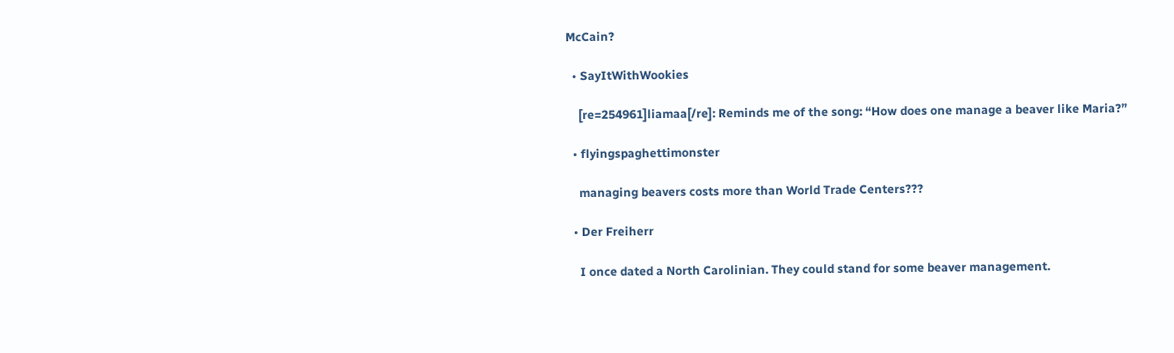McCain?

  • SayItWithWookies

    [re=254961]liamaa[/re]: Reminds me of the song: “How does one manage a beaver like Maria?”

  • flyingspaghettimonster

    managing beavers costs more than World Trade Centers???

  • Der Freiherr

    I once dated a North Carolinian. They could stand for some beaver management.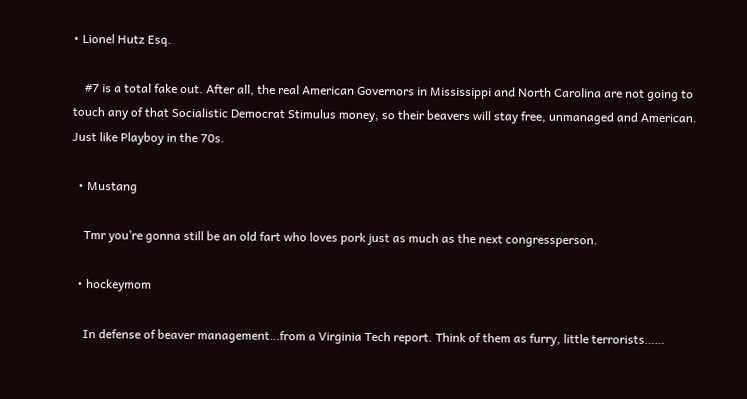• Lionel Hutz Esq.

    #7 is a total fake out. After all, the real American Governors in Mississippi and North Carolina are not going to touch any of that Socialistic Democrat Stimulus money, so their beavers will stay free, unmanaged and American. Just like Playboy in the 70s.

  • Mustang

    Tmr you’re gonna still be an old fart who loves pork just as much as the next congressperson.

  • hockeymom

    In defense of beaver management…from a Virginia Tech report. Think of them as furry, little terrorists……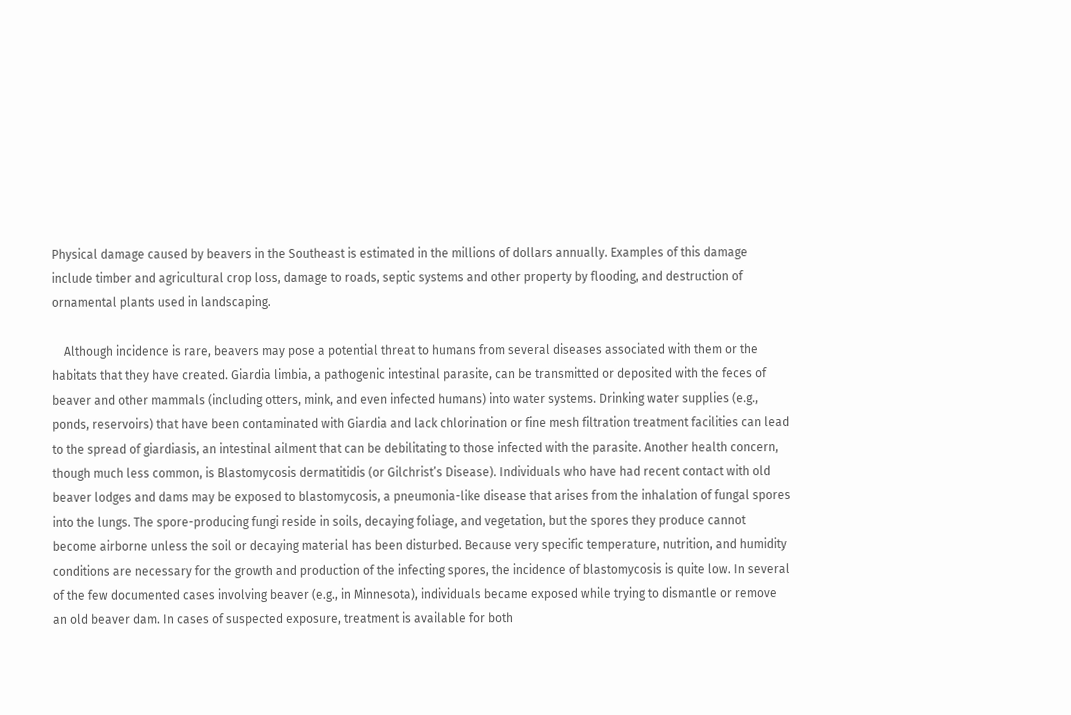Physical damage caused by beavers in the Southeast is estimated in the millions of dollars annually. Examples of this damage include timber and agricultural crop loss, damage to roads, septic systems and other property by flooding, and destruction of ornamental plants used in landscaping.

    Although incidence is rare, beavers may pose a potential threat to humans from several diseases associated with them or the habitats that they have created. Giardia limbia, a pathogenic intestinal parasite, can be transmitted or deposited with the feces of beaver and other mammals (including otters, mink, and even infected humans) into water systems. Drinking water supplies (e.g., ponds, reservoirs) that have been contaminated with Giardia and lack chlorination or fine mesh filtration treatment facilities can lead to the spread of giardiasis, an intestinal ailment that can be debilitating to those infected with the parasite. Another health concern, though much less common, is Blastomycosis dermatitidis (or Gilchrist’s Disease). Individuals who have had recent contact with old beaver lodges and dams may be exposed to blastomycosis, a pneumonia-like disease that arises from the inhalation of fungal spores into the lungs. The spore-producing fungi reside in soils, decaying foliage, and vegetation, but the spores they produce cannot become airborne unless the soil or decaying material has been disturbed. Because very specific temperature, nutrition, and humidity conditions are necessary for the growth and production of the infecting spores, the incidence of blastomycosis is quite low. In several of the few documented cases involving beaver (e.g., in Minnesota), individuals became exposed while trying to dismantle or remove an old beaver dam. In cases of suspected exposure, treatment is available for both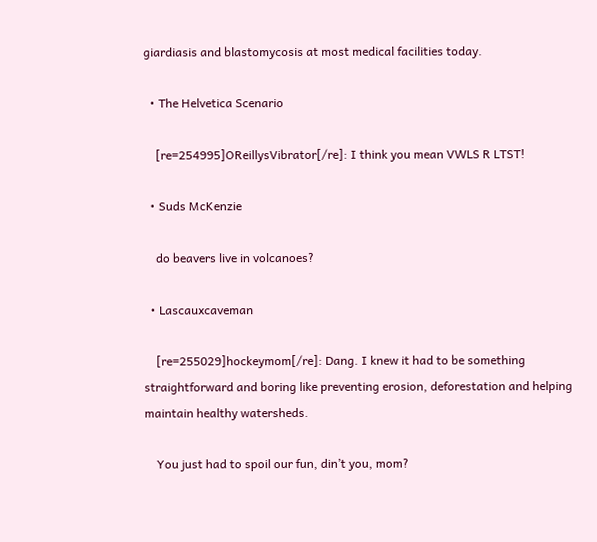giardiasis and blastomycosis at most medical facilities today.

  • The Helvetica Scenario

    [re=254995]OReillysVibrator[/re]: I think you mean VWLS R LTST!

  • Suds McKenzie

    do beavers live in volcanoes?

  • Lascauxcaveman

    [re=255029]hockeymom[/re]: Dang. I knew it had to be something straightforward and boring like preventing erosion, deforestation and helping maintain healthy watersheds.

    You just had to spoil our fun, din’t you, mom?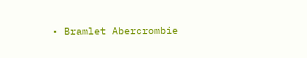• Bramlet Abercrombie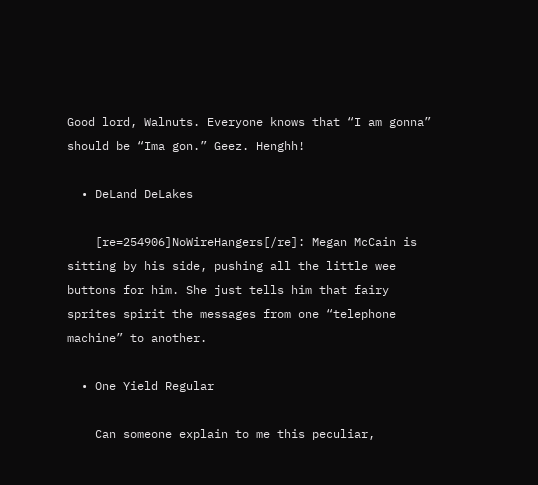Good lord, Walnuts. Everyone knows that “I am gonna” should be “Ima gon.” Geez. Henghh!

  • DeLand DeLakes

    [re=254906]NoWireHangers[/re]: Megan McCain is sitting by his side, pushing all the little wee buttons for him. She just tells him that fairy sprites spirit the messages from one “telephone machine” to another.

  • One Yield Regular

    Can someone explain to me this peculiar,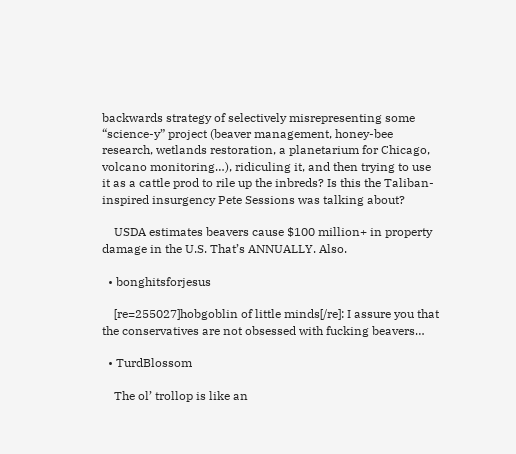backwards strategy of selectively misrepresenting some “science-y” project (beaver management, honey-bee research, wetlands restoration, a planetarium for Chicago, volcano monitoring…), ridiculing it, and then trying to use it as a cattle prod to rile up the inbreds? Is this the Taliban-inspired insurgency Pete Sessions was talking about?

    USDA estimates beavers cause $100 million+ in property damage in the U.S. That’s ANNUALLY. Also.

  • bonghitsforjesus

    [re=255027]hobgoblin of little minds[/re]: I assure you that the conservatives are not obsessed with fucking beavers…

  • TurdBlossom

    The ol’ trollop is like an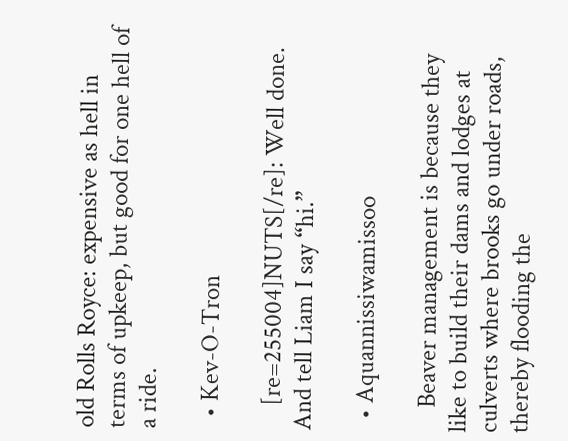old Rolls Royce: expensive as hell in terms of upkeep, but good for one hell of a ride.

  • Kev-O-Tron

    [re=255004]NUTS[/re]: Well done. And tell Liam I say “hi.”

  • Aquannissiwamissoo

    Beaver management is because they like to build their dams and lodges at culverts where brooks go under roads, thereby flooding the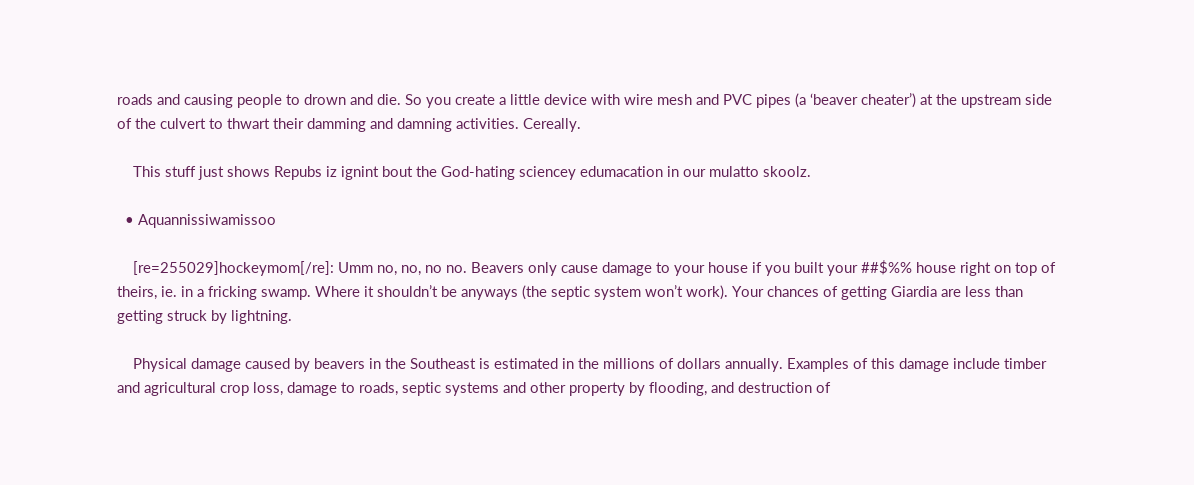roads and causing people to drown and die. So you create a little device with wire mesh and PVC pipes (a ‘beaver cheater’) at the upstream side of the culvert to thwart their damming and damning activities. Cereally.

    This stuff just shows Repubs iz ignint bout the God-hating sciencey edumacation in our mulatto skoolz.

  • Aquannissiwamissoo

    [re=255029]hockeymom[/re]: Umm no, no, no no. Beavers only cause damage to your house if you built your ##$%% house right on top of theirs, ie. in a fricking swamp. Where it shouldn’t be anyways (the septic system won’t work). Your chances of getting Giardia are less than getting struck by lightning.

    Physical damage caused by beavers in the Southeast is estimated in the millions of dollars annually. Examples of this damage include timber and agricultural crop loss, damage to roads, septic systems and other property by flooding, and destruction of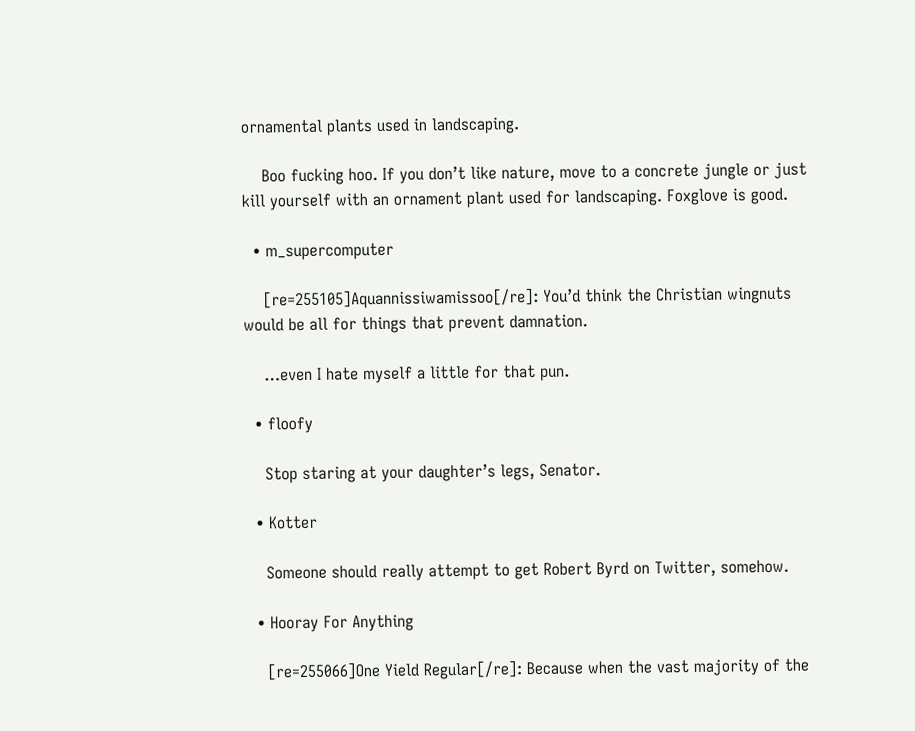ornamental plants used in landscaping.

    Boo fucking hoo. If you don’t like nature, move to a concrete jungle or just kill yourself with an ornament plant used for landscaping. Foxglove is good.

  • m_supercomputer

    [re=255105]Aquannissiwamissoo[/re]: You’d think the Christian wingnuts would be all for things that prevent damnation.

    …even I hate myself a little for that pun.

  • floofy

    Stop staring at your daughter’s legs, Senator.

  • Kotter

    Someone should really attempt to get Robert Byrd on Twitter, somehow.

  • Hooray For Anything

    [re=255066]One Yield Regular[/re]: Because when the vast majority of the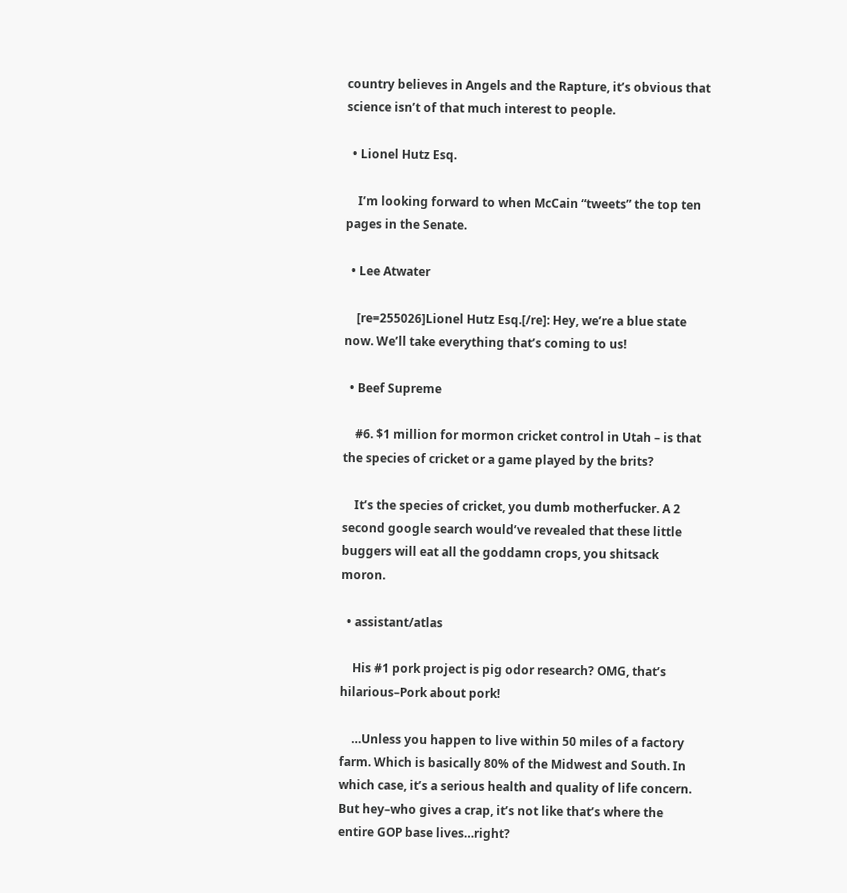country believes in Angels and the Rapture, it’s obvious that science isn’t of that much interest to people.

  • Lionel Hutz Esq.

    I’m looking forward to when McCain “tweets” the top ten pages in the Senate.

  • Lee Atwater

    [re=255026]Lionel Hutz Esq.[/re]: Hey, we’re a blue state now. We’ll take everything that’s coming to us!

  • Beef Supreme

    #6. $1 million for mormon cricket control in Utah – is that the species of cricket or a game played by the brits?

    It’s the species of cricket, you dumb motherfucker. A 2 second google search would’ve revealed that these little buggers will eat all the goddamn crops, you shitsack moron.

  • assistant/atlas

    His #1 pork project is pig odor research? OMG, that’s hilarious–Pork about pork!

    …Unless you happen to live within 50 miles of a factory farm. Which is basically 80% of the Midwest and South. In which case, it’s a serious health and quality of life concern. But hey–who gives a crap, it’s not like that’s where the entire GOP base lives…right?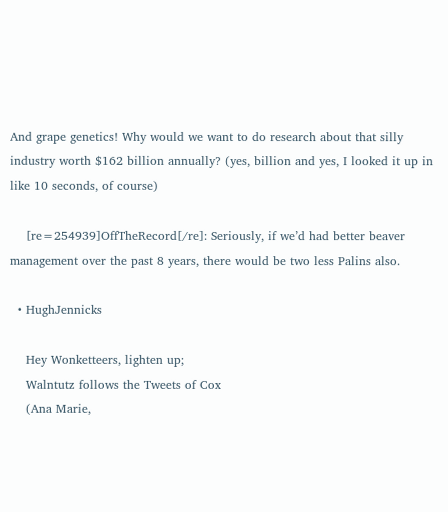And grape genetics! Why would we want to do research about that silly industry worth $162 billion annually? (yes, billion and yes, I looked it up in like 10 seconds, of course)

    [re=254939]OffTheRecord[/re]: Seriously, if we’d had better beaver management over the past 8 years, there would be two less Palins also.

  • HughJennicks

    Hey Wonketteers, lighten up;
    Walntutz follows the Tweets of Cox
    (Ana Marie,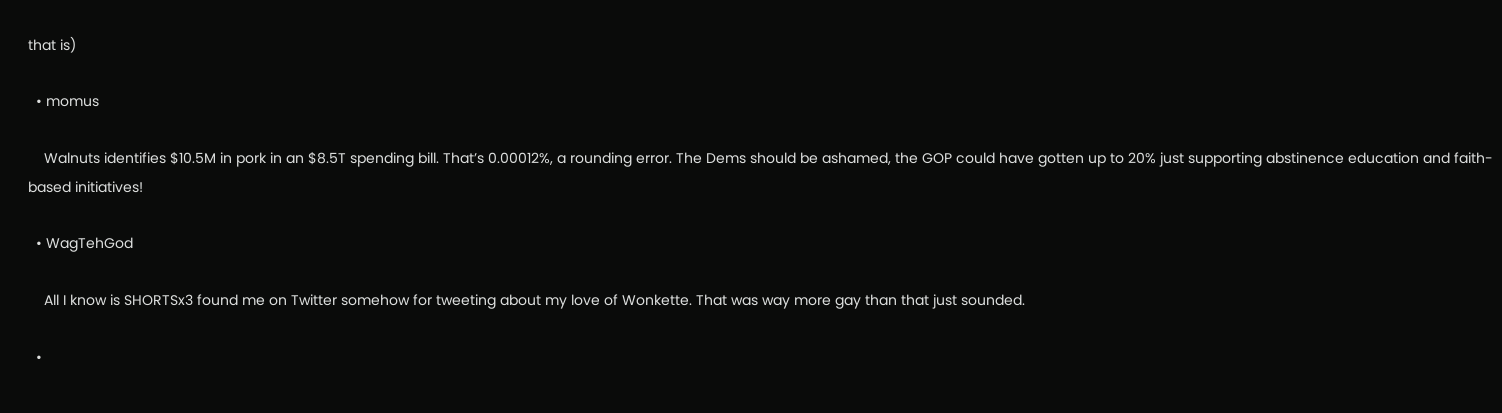that is)

  • momus

    Walnuts identifies $10.5M in pork in an $8.5T spending bill. That’s 0.00012%, a rounding error. The Dems should be ashamed, the GOP could have gotten up to 20% just supporting abstinence education and faith-based initiatives!

  • WagTehGod

    All I know is SHORTSx3 found me on Twitter somehow for tweeting about my love of Wonkette. That was way more gay than that just sounded.

  •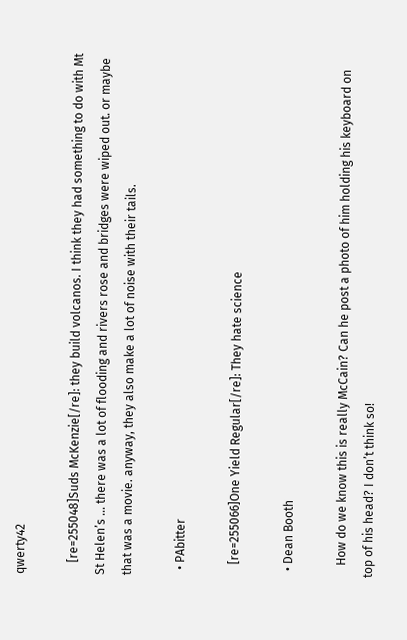qwerty42

    [re=255048]Suds McKenzie[/re]: they build volcanos. I think they had something to do with Mt St Helen’s … there was a lot of flooding and rivers rose and bridges were wiped out. or maybe that was a movie. anyway, they also make a lot of noise with their tails.

  • PAbitter

    [re=255066]One Yield Regular[/re]: They hate science

  • Dean Booth

    How do we know this is really McCain? Can he post a photo of him holding his keyboard on top of his head? I don’t think so!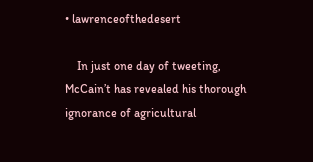• lawrenceofthedesert

    In just one day of tweeting, McCain’t has revealed his thorough ignorance of agricultural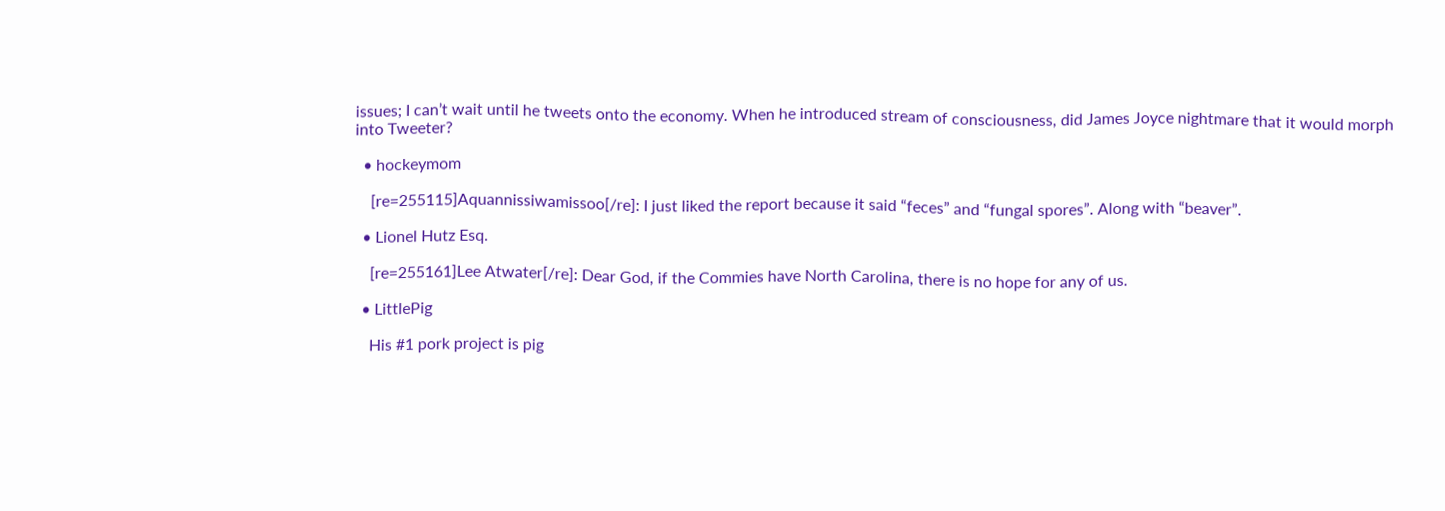issues; I can’t wait until he tweets onto the economy. When he introduced stream of consciousness, did James Joyce nightmare that it would morph into Tweeter?

  • hockeymom

    [re=255115]Aquannissiwamissoo[/re]: I just liked the report because it said “feces” and “fungal spores”. Along with “beaver”.

  • Lionel Hutz Esq.

    [re=255161]Lee Atwater[/re]: Dear God, if the Commies have North Carolina, there is no hope for any of us.

  • LittlePig

    His #1 pork project is pig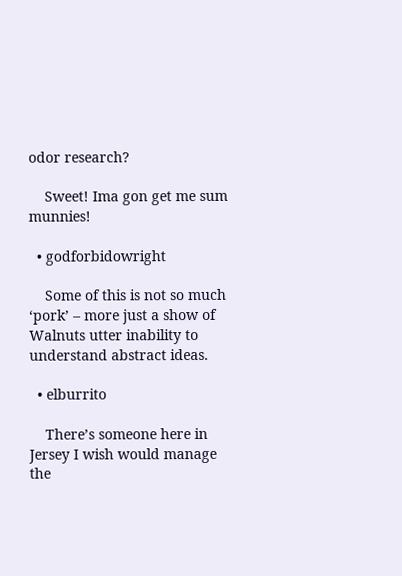odor research?

    Sweet! Ima gon get me sum munnies!

  • godforbidowright

    Some of this is not so much ‘pork’ – more just a show of Walnuts utter inability to understand abstract ideas.

  • elburrito

    There’s someone here in Jersey I wish would manage the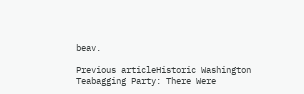beav.

Previous articleHistoric Washington Teabagging Party: There Were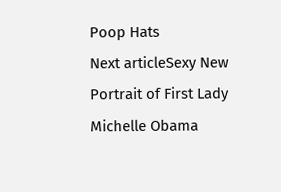Poop Hats
Next articleSexy New Portrait of First Lady Michelle Obama